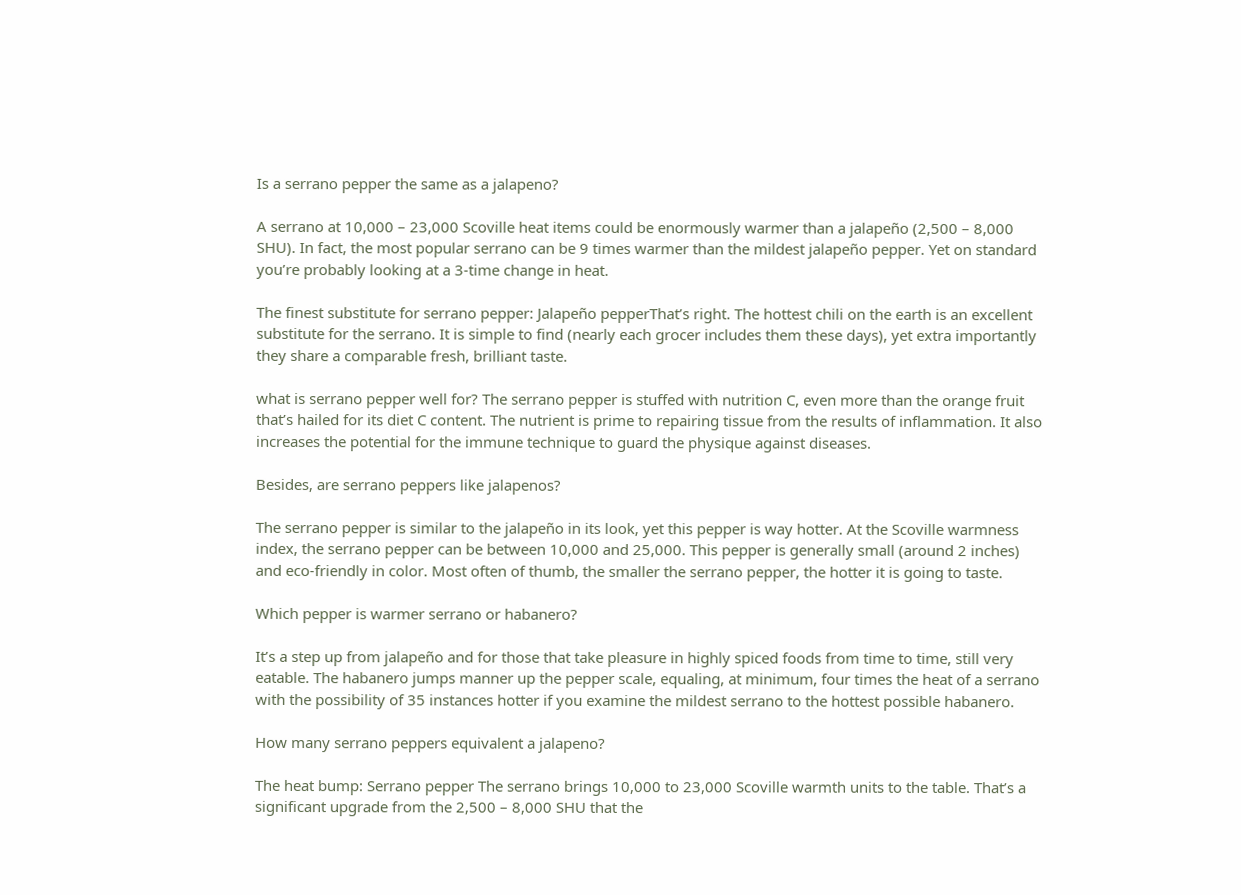Is a serrano pepper the same as a jalapeno?

A serrano at 10,000 – 23,000 Scoville heat items could be enormously warmer than a jalapeño (2,500 – 8,000 SHU). In fact, the most popular serrano can be 9 times warmer than the mildest jalapeño pepper. Yet on standard you’re probably looking at a 3-time change in heat.

The finest substitute for serrano pepper: Jalapeño pepperThat’s right. The hottest chili on the earth is an excellent substitute for the serrano. It is simple to find (nearly each grocer includes them these days), yet extra importantly they share a comparable fresh, brilliant taste.

what is serrano pepper well for? The serrano pepper is stuffed with nutrition C, even more than the orange fruit that’s hailed for its diet C content. The nutrient is prime to repairing tissue from the results of inflammation. It also increases the potential for the immune technique to guard the physique against diseases.

Besides, are serrano peppers like jalapenos?

The serrano pepper is similar to the jalapeño in its look, yet this pepper is way hotter. At the Scoville warmness index, the serrano pepper can be between 10,000 and 25,000. This pepper is generally small (around 2 inches) and eco-friendly in color. Most often of thumb, the smaller the serrano pepper, the hotter it is going to taste.

Which pepper is warmer serrano or habanero?

It’s a step up from jalapeño and for those that take pleasure in highly spiced foods from time to time, still very eatable. The habanero jumps manner up the pepper scale, equaling, at minimum, four times the heat of a serrano with the possibility of 35 instances hotter if you examine the mildest serrano to the hottest possible habanero.

How many serrano peppers equivalent a jalapeno?

The heat bump: Serrano pepper The serrano brings 10,000 to 23,000 Scoville warmth units to the table. That’s a significant upgrade from the 2,500 – 8,000 SHU that the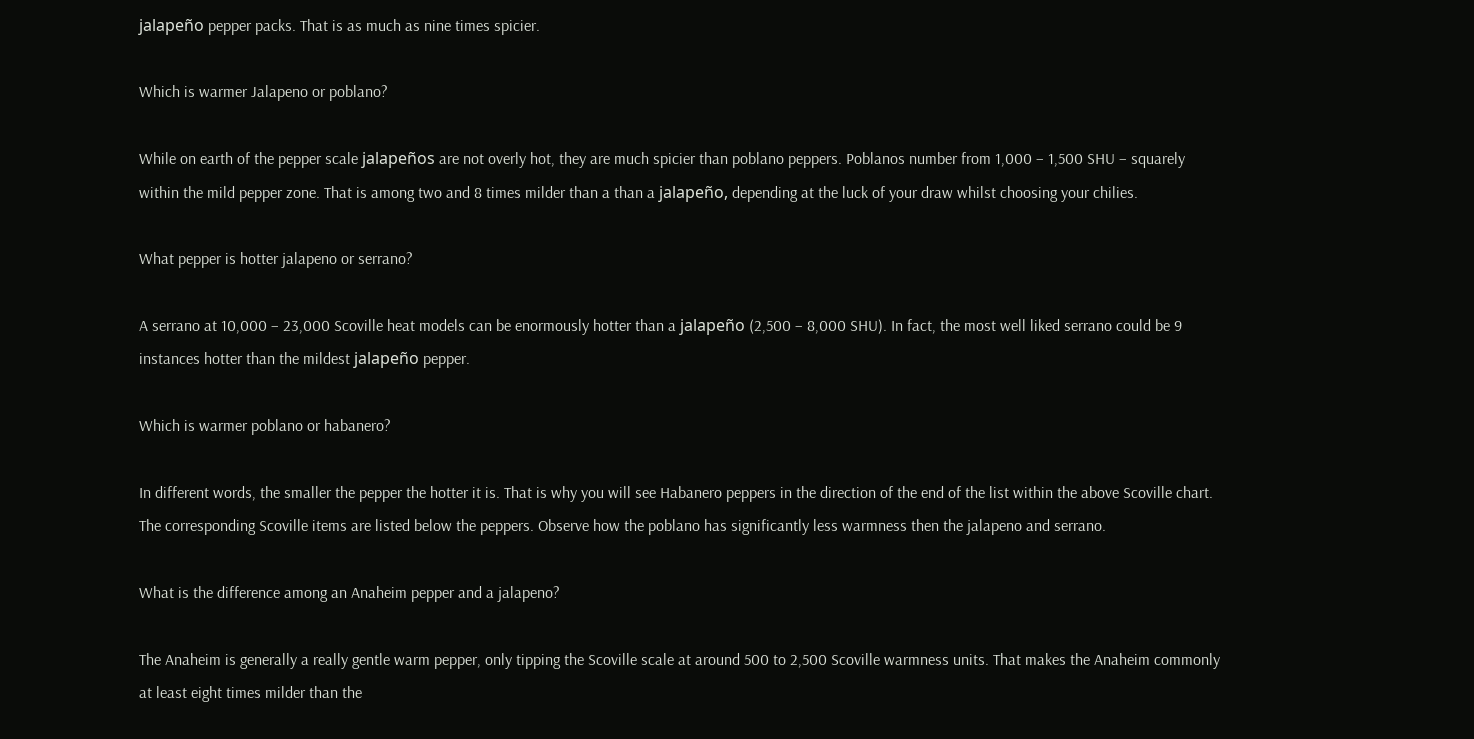jalapeño pepper packs. That is as much as nine times spicier.

Which is warmer Jalapeno or poblano?

While on earth of the pepper scale jalapeños are not overly hot, they are much spicier than poblano peppers. Poblanos number from 1,000 – 1,500 SHU – squarely within the mild pepper zone. That is among two and 8 times milder than a than a jalapeño, depending at the luck of your draw whilst choosing your chilies.

What pepper is hotter jalapeno or serrano?

A serrano at 10,000 – 23,000 Scoville heat models can be enormously hotter than a jalapeño (2,500 – 8,000 SHU). In fact, the most well liked serrano could be 9 instances hotter than the mildest jalapeño pepper.

Which is warmer poblano or habanero?

In different words, the smaller the pepper the hotter it is. That is why you will see Habanero peppers in the direction of the end of the list within the above Scoville chart. The corresponding Scoville items are listed below the peppers. Observe how the poblano has significantly less warmness then the jalapeno and serrano.

What is the difference among an Anaheim pepper and a jalapeno?

The Anaheim is generally a really gentle warm pepper, only tipping the Scoville scale at around 500 to 2,500 Scoville warmness units. That makes the Anaheim commonly at least eight times milder than the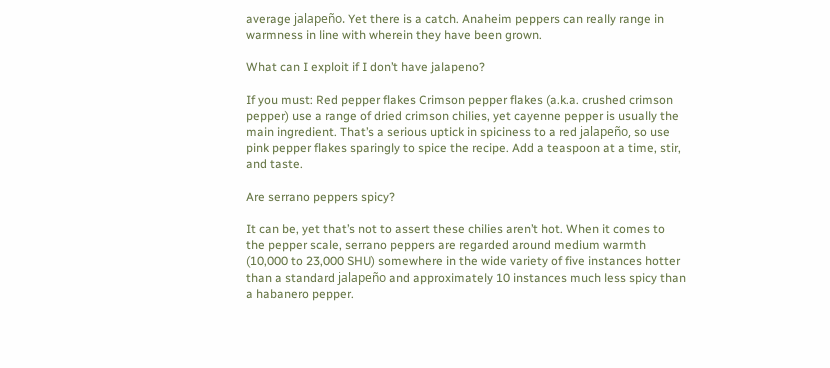average jalapeño. Yet there is a catch. Anaheim peppers can really range in warmness in line with wherein they have been grown.

What can I exploit if I don’t have jalapeno?

If you must: Red pepper flakes Crimson pepper flakes (a.k.a. crushed crimson pepper) use a range of dried crimson chilies, yet cayenne pepper is usually the main ingredient. That’s a serious uptick in spiciness to a red jalapeño, so use pink pepper flakes sparingly to spice the recipe. Add a teaspoon at a time, stir, and taste.

Are serrano peppers spicy?

It can be, yet that’s not to assert these chilies aren’t hot. When it comes to the pepper scale, serrano peppers are regarded around medium warmth (10,000 to 23,000 SHU) somewhere in the wide variety of five instances hotter than a standard jalapeño and approximately 10 instances much less spicy than a habanero pepper.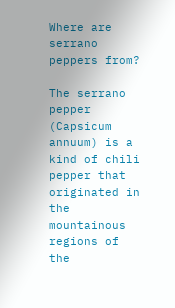Where are serrano peppers from?

The serrano pepper (Capsicum annuum) is a kind of chili pepper that originated in the mountainous regions of the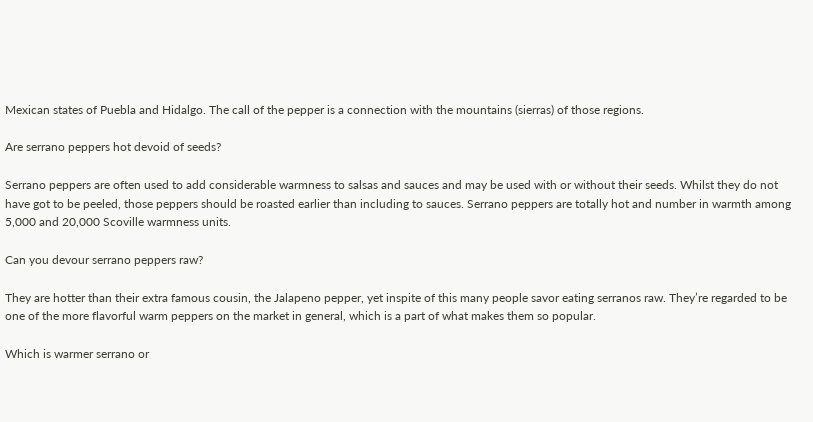Mexican states of Puebla and Hidalgo. The call of the pepper is a connection with the mountains (sierras) of those regions.

Are serrano peppers hot devoid of seeds?

Serrano peppers are often used to add considerable warmness to salsas and sauces and may be used with or without their seeds. Whilst they do not have got to be peeled, those peppers should be roasted earlier than including to sauces. Serrano peppers are totally hot and number in warmth among 5,000 and 20,000 Scoville warmness units.

Can you devour serrano peppers raw?

They are hotter than their extra famous cousin, the Jalapeno pepper, yet inspite of this many people savor eating serranos raw. They’re regarded to be one of the more flavorful warm peppers on the market in general, which is a part of what makes them so popular.

Which is warmer serrano or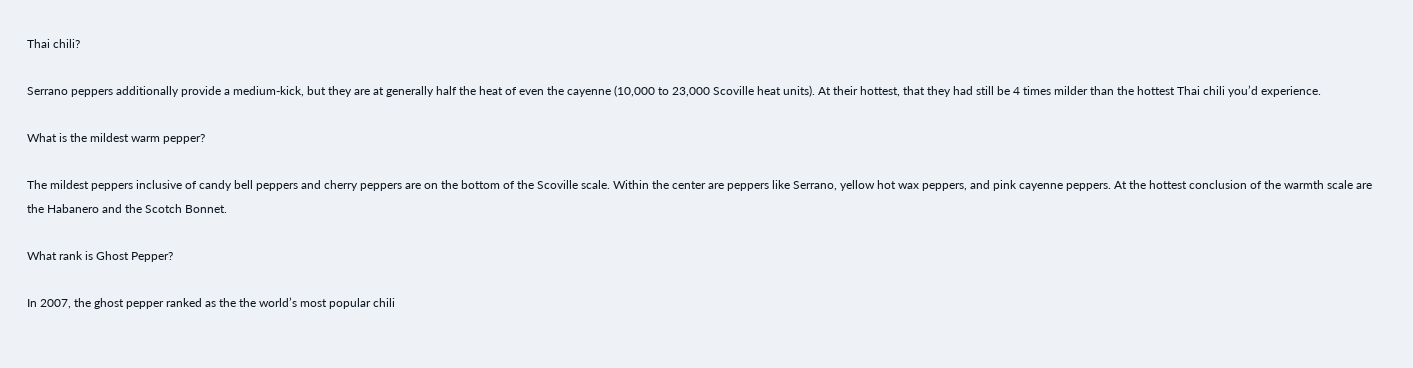Thai chili?

Serrano peppers additionally provide a medium-kick, but they are at generally half the heat of even the cayenne (10,000 to 23,000 Scoville heat units). At their hottest, that they had still be 4 times milder than the hottest Thai chili you’d experience.

What is the mildest warm pepper?

The mildest peppers inclusive of candy bell peppers and cherry peppers are on the bottom of the Scoville scale. Within the center are peppers like Serrano, yellow hot wax peppers, and pink cayenne peppers. At the hottest conclusion of the warmth scale are the Habanero and the Scotch Bonnet.

What rank is Ghost Pepper?

In 2007, the ghost pepper ranked as the the world’s most popular chili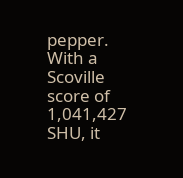pepper. With a Scoville score of 1,041,427 SHU, it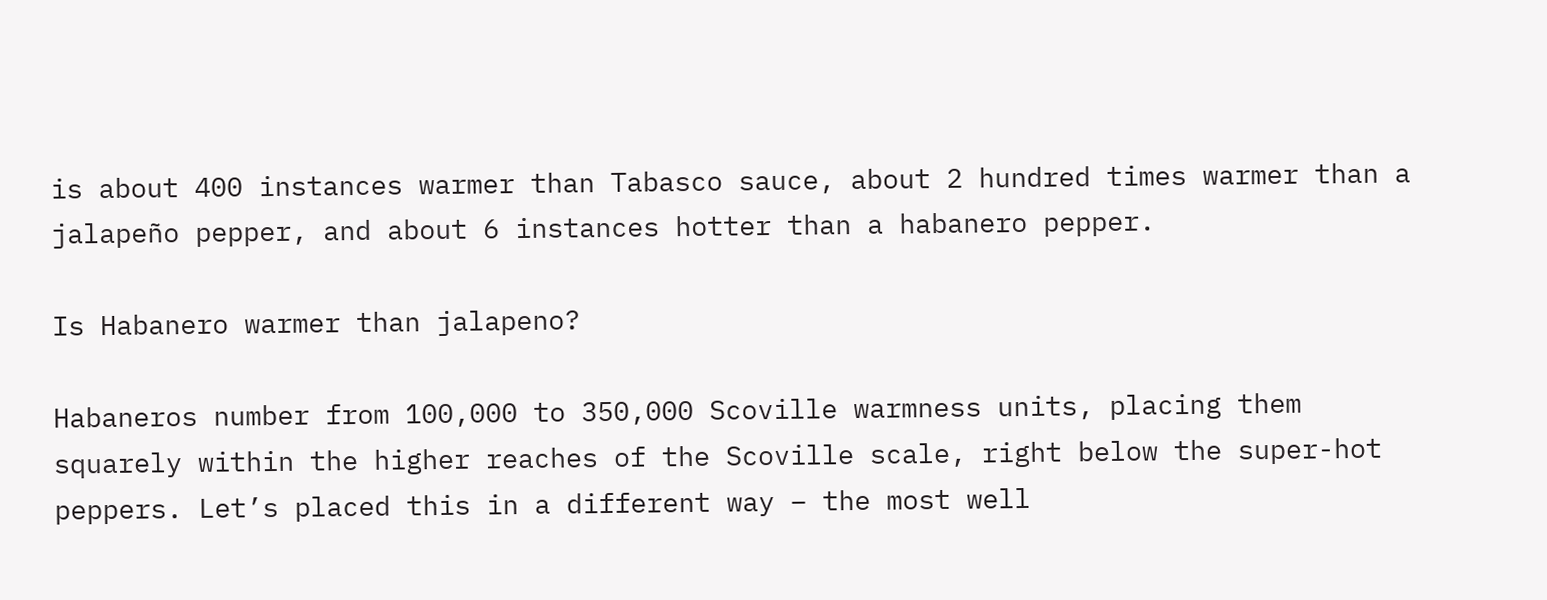is about 400 instances warmer than Tabasco sauce, about 2 hundred times warmer than a jalapeño pepper, and about 6 instances hotter than a habanero pepper.

Is Habanero warmer than jalapeno?

Habaneros number from 100,000 to 350,000 Scoville warmness units, placing them squarely within the higher reaches of the Scoville scale, right below the super-hot peppers. Let’s placed this in a different way – the most well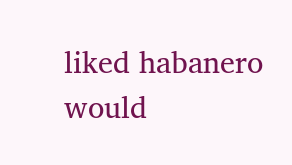liked habanero would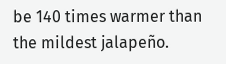be 140 times warmer than the mildest jalapeño.